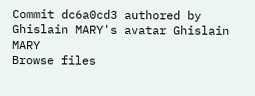Commit dc6a0cd3 authored by Ghislain MARY's avatar Ghislain MARY
Browse files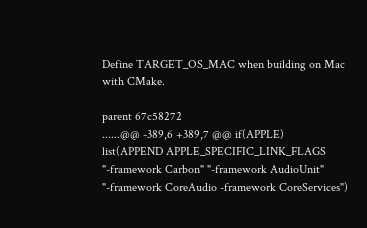Define TARGET_OS_MAC when building on Mac with CMake.

parent 67c58272
......@@ -389,6 +389,7 @@ if(APPLE)
list(APPEND APPLE_SPECIFIC_LINK_FLAGS "-framework Carbon" "-framework AudioUnit" "-framework CoreAudio -framework CoreServices")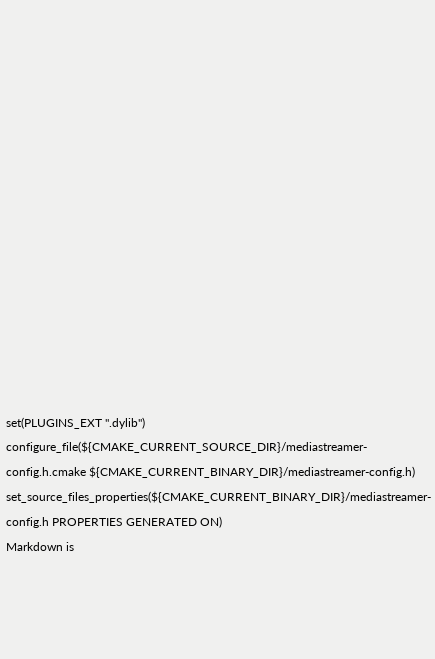set(PLUGINS_EXT ".dylib")
configure_file(${CMAKE_CURRENT_SOURCE_DIR}/mediastreamer-config.h.cmake ${CMAKE_CURRENT_BINARY_DIR}/mediastreamer-config.h)
set_source_files_properties(${CMAKE_CURRENT_BINARY_DIR}/mediastreamer-config.h PROPERTIES GENERATED ON)
Markdown is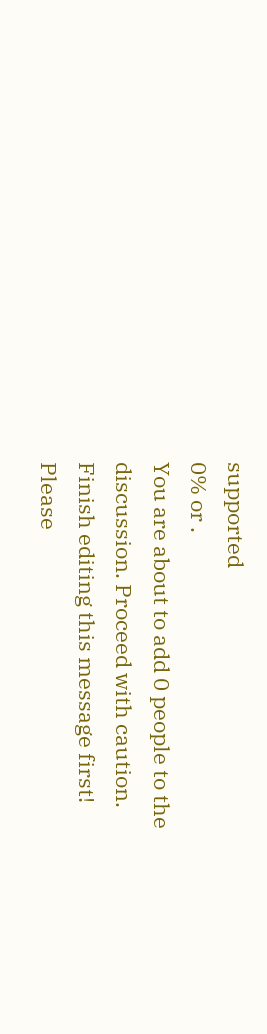supported
0% or .
You are about to add 0 people to the discussion. Proceed with caution.
Finish editing this message first!
Please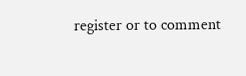register or to comment